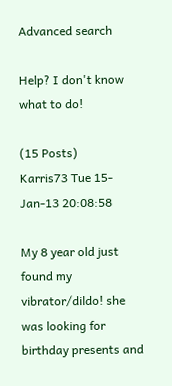Advanced search

Help? I don't know what to do!

(15 Posts)
Karris73 Tue 15-Jan-13 20:08:58

My 8 year old just found my vibrator/dildo! she was looking for birthday presents and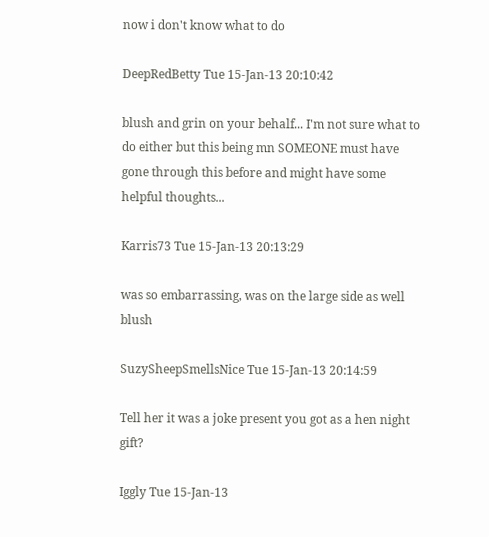now i don't know what to do

DeepRedBetty Tue 15-Jan-13 20:10:42

blush and grin on your behalf... I'm not sure what to do either but this being mn SOMEONE must have gone through this before and might have some helpful thoughts...

Karris73 Tue 15-Jan-13 20:13:29

was so embarrassing, was on the large side as well blush

SuzySheepSmellsNice Tue 15-Jan-13 20:14:59

Tell her it was a joke present you got as a hen night gift?

Iggly Tue 15-Jan-13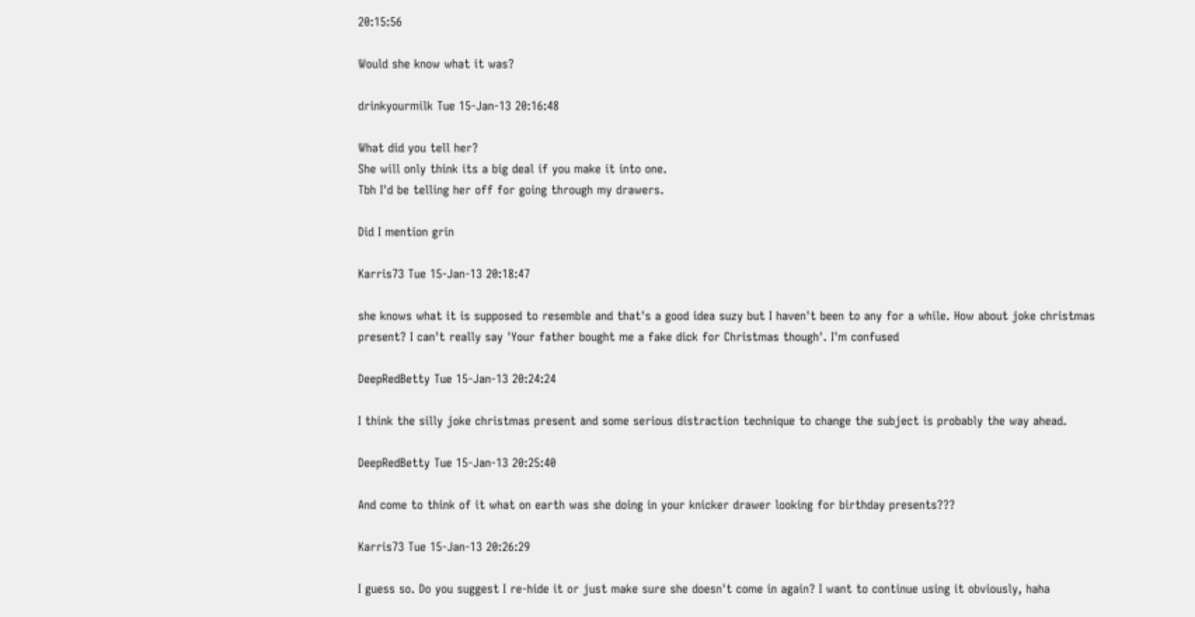20:15:56

Would she know what it was?

drinkyourmilk Tue 15-Jan-13 20:16:48

What did you tell her?
She will only think its a big deal if you make it into one.
Tbh I'd be telling her off for going through my drawers.

Did I mention grin

Karris73 Tue 15-Jan-13 20:18:47

she knows what it is supposed to resemble and that's a good idea suzy but I haven't been to any for a while. How about joke christmas present? I can't really say 'Your father bought me a fake dick for Christmas though'. I'm confused

DeepRedBetty Tue 15-Jan-13 20:24:24

I think the silly joke christmas present and some serious distraction technique to change the subject is probably the way ahead.

DeepRedBetty Tue 15-Jan-13 20:25:40

And come to think of it what on earth was she doing in your knicker drawer looking for birthday presents???

Karris73 Tue 15-Jan-13 20:26:29

I guess so. Do you suggest I re-hide it or just make sure she doesn't come in again? I want to continue using it obviously, haha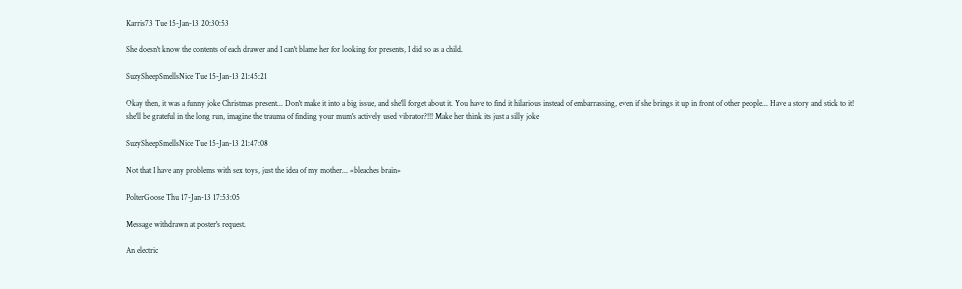Karris73 Tue 15-Jan-13 20:30:53

She doesn't know the contents of each drawer and I can't blame her for looking for presents, I did so as a child.

SuzySheepSmellsNice Tue 15-Jan-13 21:45:21

Okay then, it was a funny joke Christmas present... Don't make it into a big issue, and she'll forget about it. You have to find it hilarious instead of embarrassing, even if she brings it up in front of other people... Have a story and stick to it!
she'll be grateful in the long run, imagine the trauma of finding your mum's actively used vibrator?!!! Make her think its just a silly joke

SuzySheepSmellsNice Tue 15-Jan-13 21:47:08

Not that I have any problems with sex toys, just the idea of my mother... «bleaches brain»

PolterGoose Thu 17-Jan-13 17:53:05

Message withdrawn at poster's request.

An electric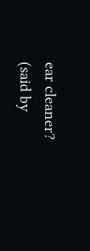ear cleaner?
(said by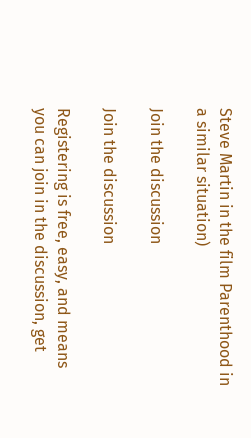Steve Martin in the film Parenthood in a similar situation)

Join the discussion

Join the discussion

Registering is free, easy, and means you can join in the discussion, get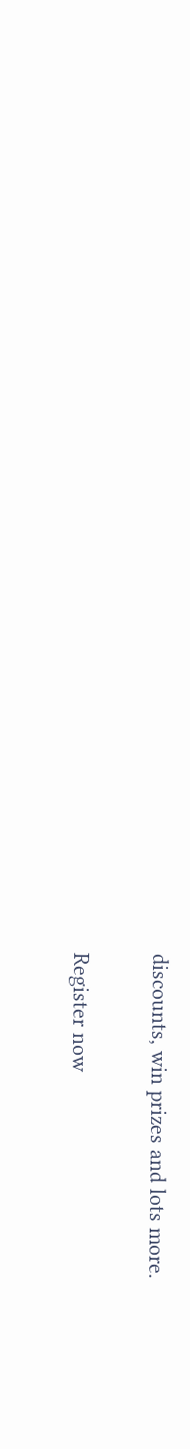discounts, win prizes and lots more.

Register now